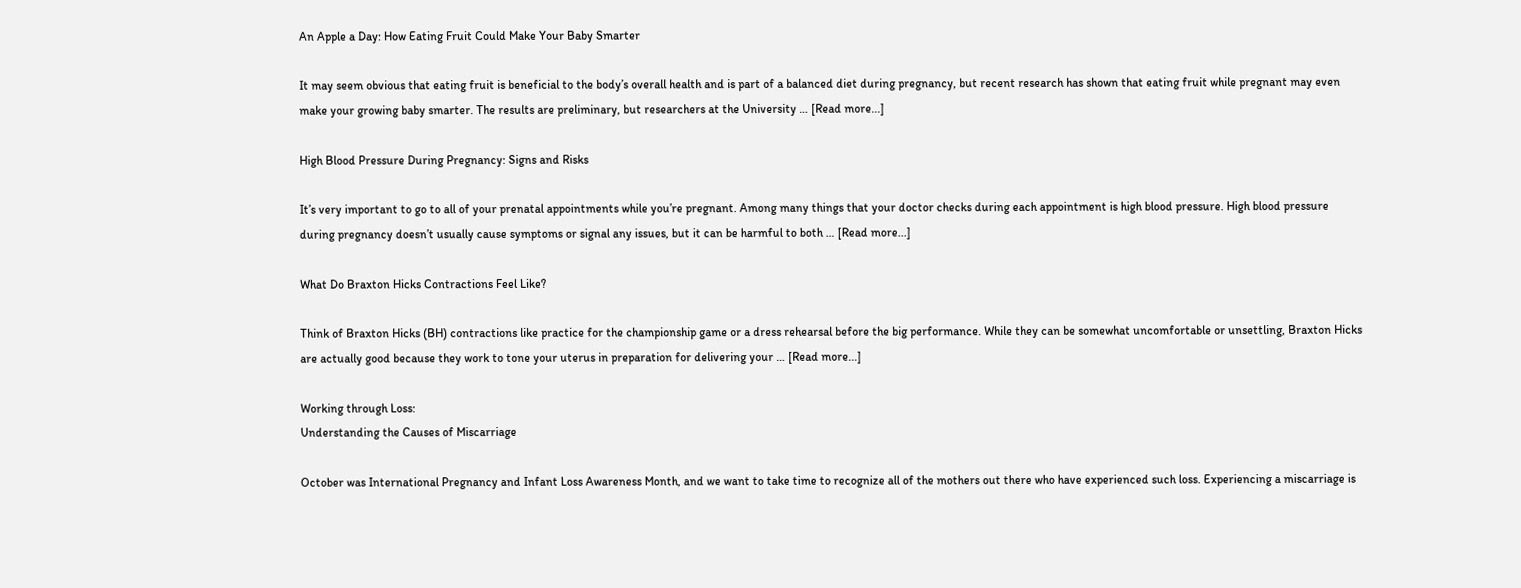An Apple a Day: How Eating Fruit Could Make Your Baby Smarter

It may seem obvious that eating fruit is beneficial to the body’s overall health and is part of a balanced diet during pregnancy, but recent research has shown that eating fruit while pregnant may even make your growing baby smarter. The results are preliminary, but researchers at the University … [Read more...]

High Blood Pressure During Pregnancy: Signs and Risks

It’s very important to go to all of your prenatal appointments while you’re pregnant. Among many things that your doctor checks during each appointment is high blood pressure. High blood pressure during pregnancy doesn’t usually cause symptoms or signal any issues, but it can be harmful to both … [Read more...]

What Do Braxton Hicks Contractions Feel Like?

Think of Braxton Hicks (BH) contractions like practice for the championship game or a dress rehearsal before the big performance. While they can be somewhat uncomfortable or unsettling, Braxton Hicks are actually good because they work to tone your uterus in preparation for delivering your … [Read more...]

Working through Loss:
Understanding the Causes of Miscarriage

October was International Pregnancy and Infant Loss Awareness Month, and we want to take time to recognize all of the mothers out there who have experienced such loss. Experiencing a miscarriage is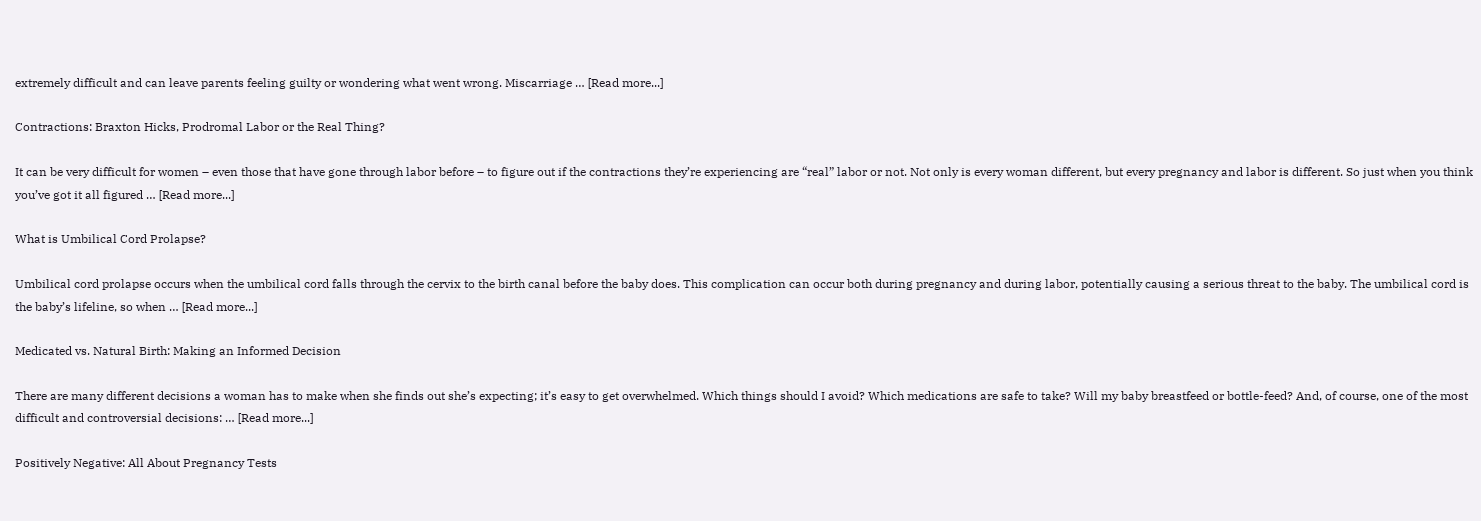extremely difficult and can leave parents feeling guilty or wondering what went wrong. Miscarriage … [Read more...]

Contractions: Braxton Hicks, Prodromal Labor or the Real Thing?

It can be very difficult for women – even those that have gone through labor before – to figure out if the contractions they’re experiencing are “real” labor or not. Not only is every woman different, but every pregnancy and labor is different. So just when you think you’ve got it all figured … [Read more...]

What is Umbilical Cord Prolapse?

Umbilical cord prolapse occurs when the umbilical cord falls through the cervix to the birth canal before the baby does. This complication can occur both during pregnancy and during labor, potentially causing a serious threat to the baby. The umbilical cord is the baby’s lifeline, so when … [Read more...]

Medicated vs. Natural Birth: Making an Informed Decision

There are many different decisions a woman has to make when she finds out she’s expecting; it’s easy to get overwhelmed. Which things should I avoid? Which medications are safe to take? Will my baby breastfeed or bottle-feed? And, of course, one of the most difficult and controversial decisions: … [Read more...]

Positively Negative: All About Pregnancy Tests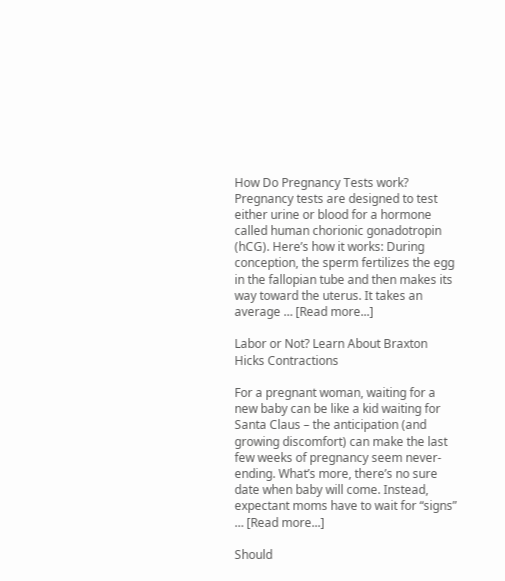How Do Pregnancy Tests work? Pregnancy tests are designed to test either urine or blood for a hormone called human chorionic gonadotropin (hCG). Here’s how it works: During conception, the sperm fertilizes the egg in the fallopian tube and then makes its way toward the uterus. It takes an average … [Read more...]

Labor or Not? Learn About Braxton Hicks Contractions

For a pregnant woman, waiting for a new baby can be like a kid waiting for Santa Claus – the anticipation (and growing discomfort) can make the last few weeks of pregnancy seem never-ending. What’s more, there’s no sure date when baby will come. Instead, expectant moms have to wait for “signs” … [Read more...]

Should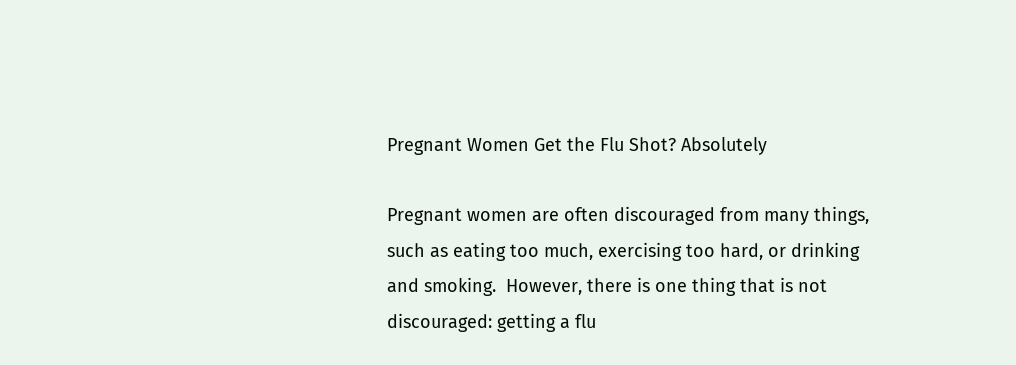Pregnant Women Get the Flu Shot? Absolutely

Pregnant women are often discouraged from many things, such as eating too much, exercising too hard, or drinking and smoking.  However, there is one thing that is not discouraged: getting a flu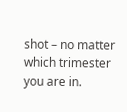shot – no matter which trimester you are in.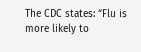The CDC states: “Flu is more likely to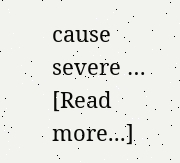cause severe … [Read more...]